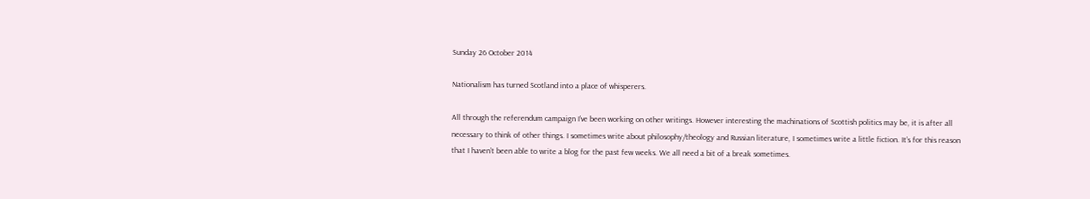Sunday 26 October 2014

Nationalism has turned Scotland into a place of whisperers.

All through the referendum campaign I’ve been working on other writings. However interesting the machinations of Scottish politics may be, it is after all necessary to think of other things. I sometimes write about philosophy/theology and Russian literature, I sometimes write a little fiction. It’s for this reason that I haven’t been able to write a blog for the past few weeks. We all need a bit of a break sometimes.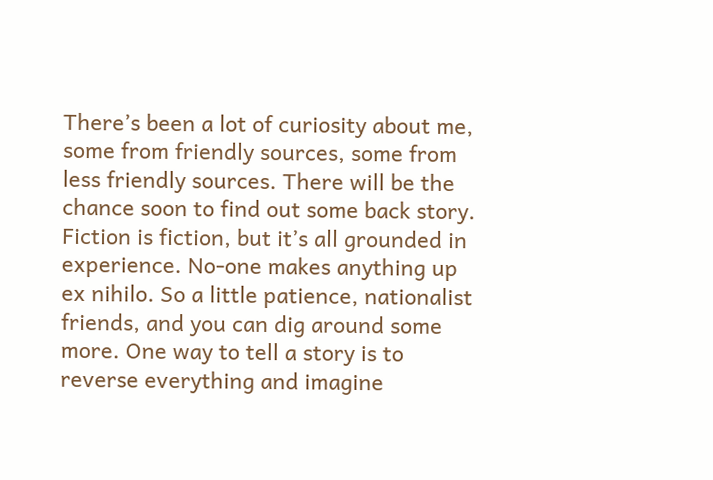There’s been a lot of curiosity about me, some from friendly sources, some from less friendly sources. There will be the chance soon to find out some back story. Fiction is fiction, but it’s all grounded in experience. No-one makes anything up ex nihilo. So a little patience, nationalist friends, and you can dig around some more. One way to tell a story is to reverse everything and imagine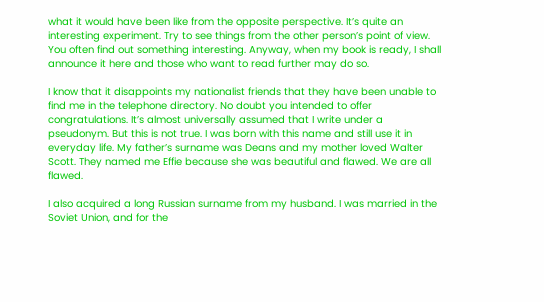what it would have been like from the opposite perspective. It’s quite an interesting experiment. Try to see things from the other person’s point of view. You often find out something interesting. Anyway, when my book is ready, I shall announce it here and those who want to read further may do so.

I know that it disappoints my nationalist friends that they have been unable to find me in the telephone directory. No doubt you intended to offer congratulations. It’s almost universally assumed that I write under a pseudonym. But this is not true. I was born with this name and still use it in everyday life. My father’s surname was Deans and my mother loved Walter Scott. They named me Effie because she was beautiful and flawed. We are all flawed.

I also acquired a long Russian surname from my husband. I was married in the Soviet Union, and for the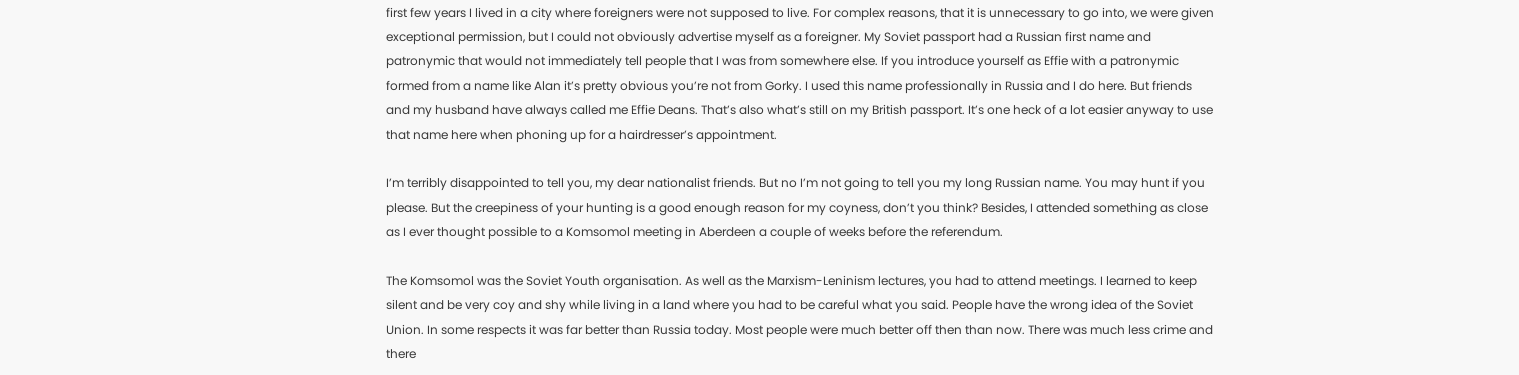first few years I lived in a city where foreigners were not supposed to live. For complex reasons, that it is unnecessary to go into, we were given exceptional permission, but I could not obviously advertise myself as a foreigner. My Soviet passport had a Russian first name and patronymic that would not immediately tell people that I was from somewhere else. If you introduce yourself as Effie with a patronymic formed from a name like Alan it’s pretty obvious you’re not from Gorky. I used this name professionally in Russia and I do here. But friends and my husband have always called me Effie Deans. That’s also what’s still on my British passport. It’s one heck of a lot easier anyway to use that name here when phoning up for a hairdresser’s appointment.

I’m terribly disappointed to tell you, my dear nationalist friends. But no I’m not going to tell you my long Russian name. You may hunt if you please. But the creepiness of your hunting is a good enough reason for my coyness, don’t you think? Besides, I attended something as close as I ever thought possible to a Komsomol meeting in Aberdeen a couple of weeks before the referendum.

The Komsomol was the Soviet Youth organisation. As well as the Marxism-Leninism lectures, you had to attend meetings. I learned to keep silent and be very coy and shy while living in a land where you had to be careful what you said. People have the wrong idea of the Soviet Union. In some respects it was far better than Russia today. Most people were much better off then than now. There was much less crime and there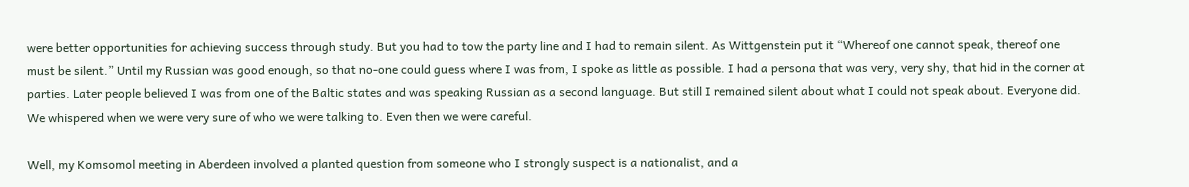were better opportunities for achieving success through study. But you had to tow the party line and I had to remain silent. As Wittgenstein put it “Whereof one cannot speak, thereof one must be silent.” Until my Russian was good enough, so that no-one could guess where I was from, I spoke as little as possible. I had a persona that was very, very shy, that hid in the corner at parties. Later people believed I was from one of the Baltic states and was speaking Russian as a second language. But still I remained silent about what I could not speak about. Everyone did. We whispered when we were very sure of who we were talking to. Even then we were careful.

Well, my Komsomol meeting in Aberdeen involved a planted question from someone who I strongly suspect is a nationalist, and a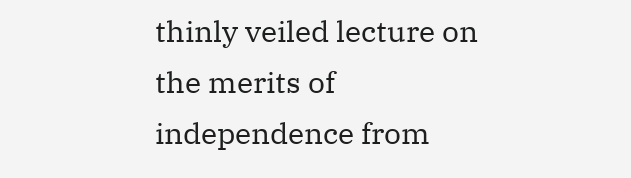thinly veiled lecture on the merits of independence from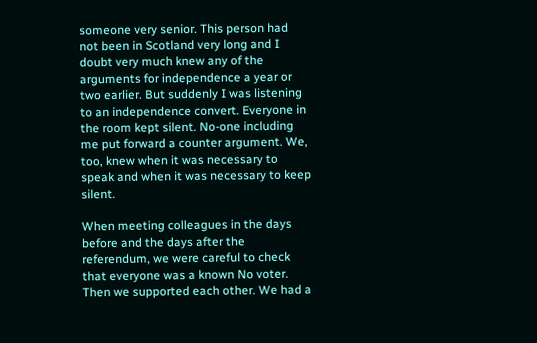someone very senior. This person had not been in Scotland very long and I doubt very much knew any of the arguments for independence a year or two earlier. But suddenly I was listening to an independence convert. Everyone in the room kept silent. No-one including me put forward a counter argument. We, too, knew when it was necessary to speak and when it was necessary to keep silent.

When meeting colleagues in the days before and the days after the referendum, we were careful to check that everyone was a known No voter. Then we supported each other. We had a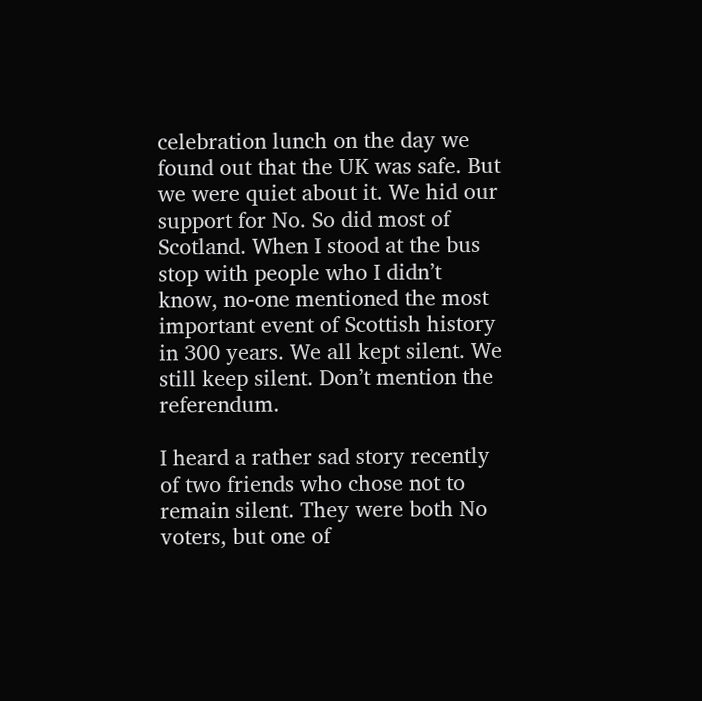celebration lunch on the day we found out that the UK was safe. But we were quiet about it. We hid our support for No. So did most of Scotland. When I stood at the bus stop with people who I didn’t know, no-one mentioned the most important event of Scottish history in 300 years. We all kept silent. We still keep silent. Don’t mention the referendum.

I heard a rather sad story recently of two friends who chose not to remain silent. They were both No voters, but one of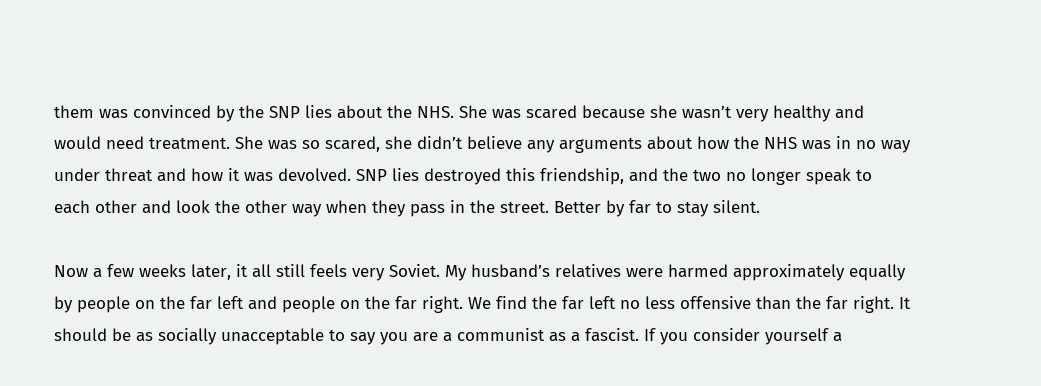them was convinced by the SNP lies about the NHS. She was scared because she wasn’t very healthy and would need treatment. She was so scared, she didn’t believe any arguments about how the NHS was in no way under threat and how it was devolved. SNP lies destroyed this friendship, and the two no longer speak to each other and look the other way when they pass in the street. Better by far to stay silent.

Now a few weeks later, it all still feels very Soviet. My husband’s relatives were harmed approximately equally by people on the far left and people on the far right. We find the far left no less offensive than the far right. It should be as socially unacceptable to say you are a communist as a fascist. If you consider yourself a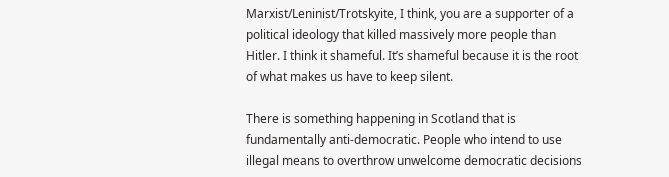Marxist/Leninist/Trotskyite, I think, you are a supporter of a political ideology that killed massively more people than Hitler. I think it shameful. It’s shameful because it is the root of what makes us have to keep silent.

There is something happening in Scotland that is fundamentally anti-democratic. People who intend to use illegal means to overthrow unwelcome democratic decisions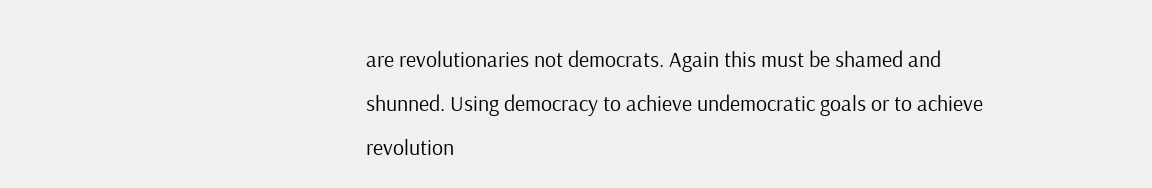are revolutionaries not democrats. Again this must be shamed and shunned. Using democracy to achieve undemocratic goals or to achieve revolution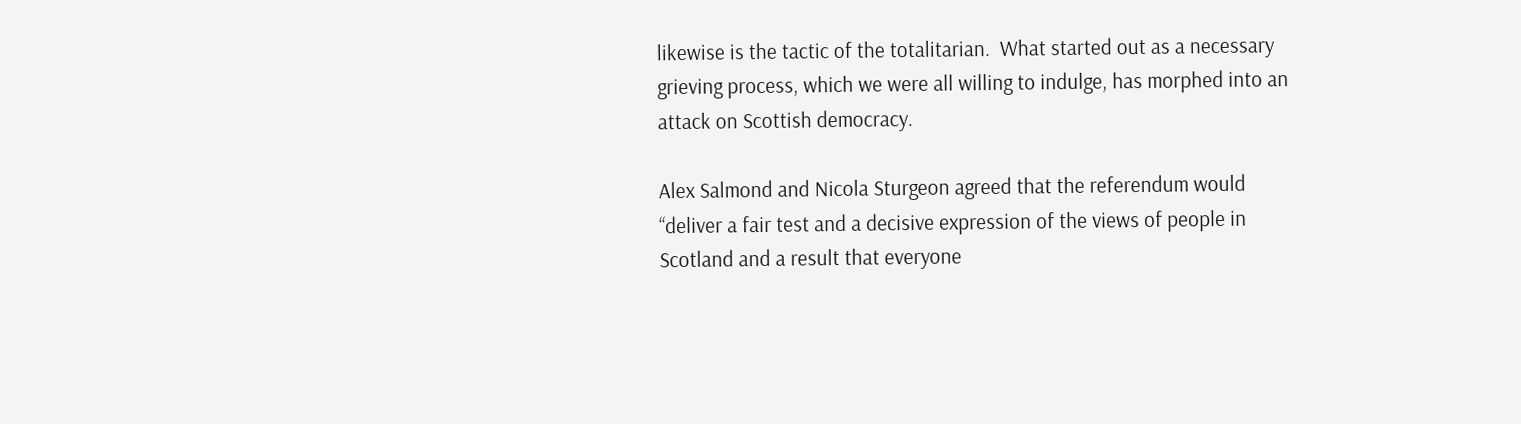likewise is the tactic of the totalitarian.  What started out as a necessary grieving process, which we were all willing to indulge, has morphed into an attack on Scottish democracy.

Alex Salmond and Nicola Sturgeon agreed that the referendum would “deliver a fair test and a decisive expression of the views of people in Scotland and a result that everyone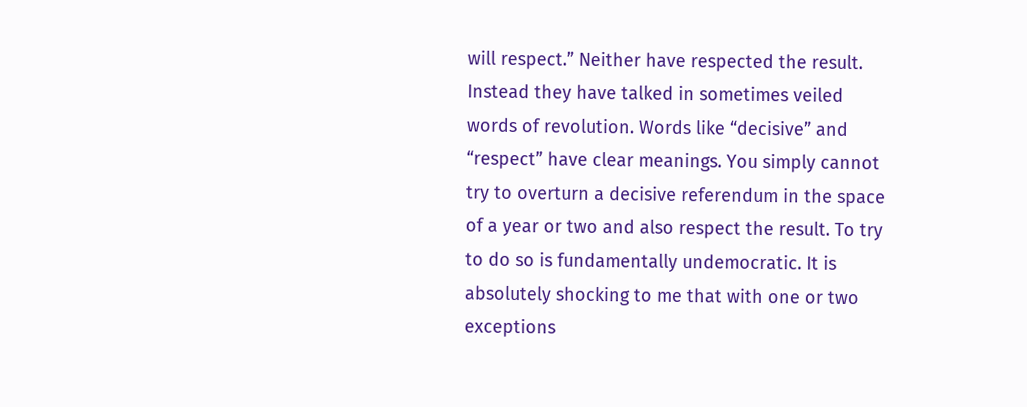will respect.” Neither have respected the result. Instead they have talked in sometimes veiled words of revolution. Words like “decisive” and “respect” have clear meanings. You simply cannot try to overturn a decisive referendum in the space of a year or two and also respect the result. To try to do so is fundamentally undemocratic. It is absolutely shocking to me that with one or two exceptions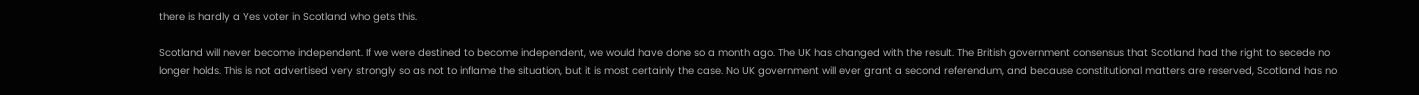there is hardly a Yes voter in Scotland who gets this.

Scotland will never become independent. If we were destined to become independent, we would have done so a month ago. The UK has changed with the result. The British government consensus that Scotland had the right to secede no longer holds. This is not advertised very strongly so as not to inflame the situation, but it is most certainly the case. No UK government will ever grant a second referendum, and because constitutional matters are reserved, Scotland has no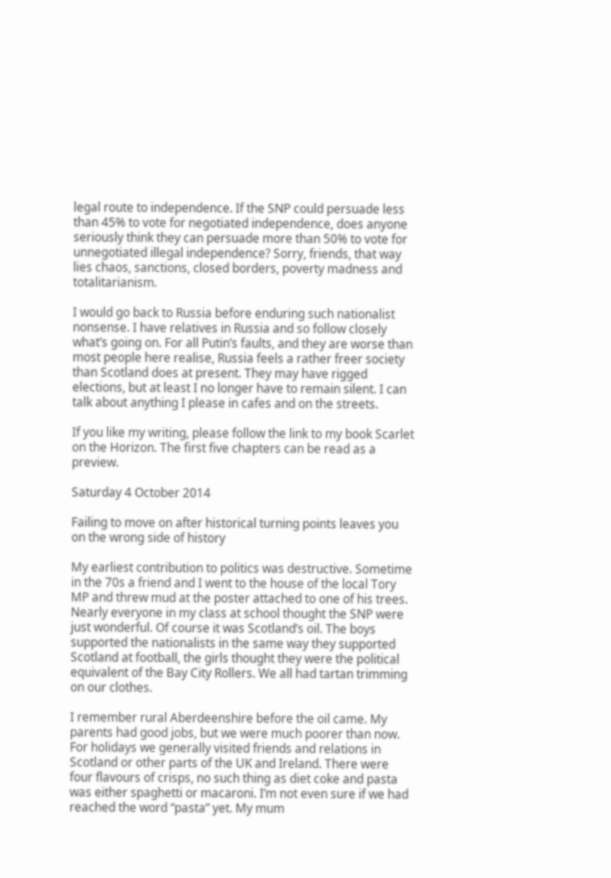legal route to independence. If the SNP could persuade less than 45% to vote for negotiated independence, does anyone seriously think they can persuade more than 50% to vote for unnegotiated illegal independence? Sorry, friends, that way lies chaos, sanctions, closed borders, poverty madness and totalitarianism.

I would go back to Russia before enduring such nationalist nonsense. I have relatives in Russia and so follow closely what’s going on. For all Putin’s faults, and they are worse than most people here realise, Russia feels a rather freer society than Scotland does at present. They may have rigged elections, but at least I no longer have to remain silent. I can talk about anything I please in cafes and on the streets.

If you like my writing, please follow the link to my book Scarlet on the Horizon. The first five chapters can be read as a preview.

Saturday 4 October 2014

Failing to move on after historical turning points leaves you on the wrong side of history

My earliest contribution to politics was destructive. Sometime in the 70s a friend and I went to the house of the local Tory MP and threw mud at the poster attached to one of his trees. Nearly everyone in my class at school thought the SNP were just wonderful. Of course it was Scotland’s oil. The boys supported the nationalists in the same way they supported Scotland at football, the girls thought they were the political equivalent of the Bay City Rollers. We all had tartan trimming on our clothes.

I remember rural Aberdeenshire before the oil came. My parents had good jobs, but we were much poorer than now. For holidays we generally visited friends and relations in Scotland or other parts of the UK and Ireland. There were four flavours of crisps, no such thing as diet coke and pasta was either spaghetti or macaroni. I’m not even sure if we had reached the word “pasta” yet. My mum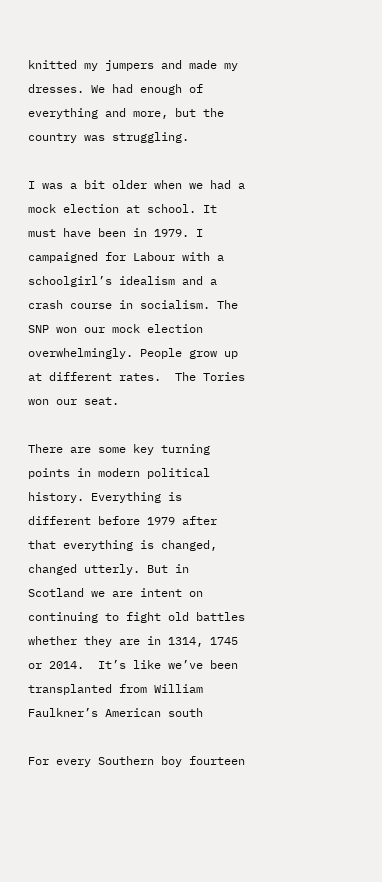knitted my jumpers and made my dresses. We had enough of everything and more, but the country was struggling.

I was a bit older when we had a mock election at school. It must have been in 1979. I campaigned for Labour with a schoolgirl’s idealism and a crash course in socialism. The SNP won our mock election overwhelmingly. People grow up at different rates.  The Tories won our seat.

There are some key turning points in modern political history. Everything is different before 1979 after that everything is changed, changed utterly. But in Scotland we are intent on continuing to fight old battles whether they are in 1314, 1745 or 2014.  It’s like we’ve been transplanted from William Faulkner’s American south

For every Southern boy fourteen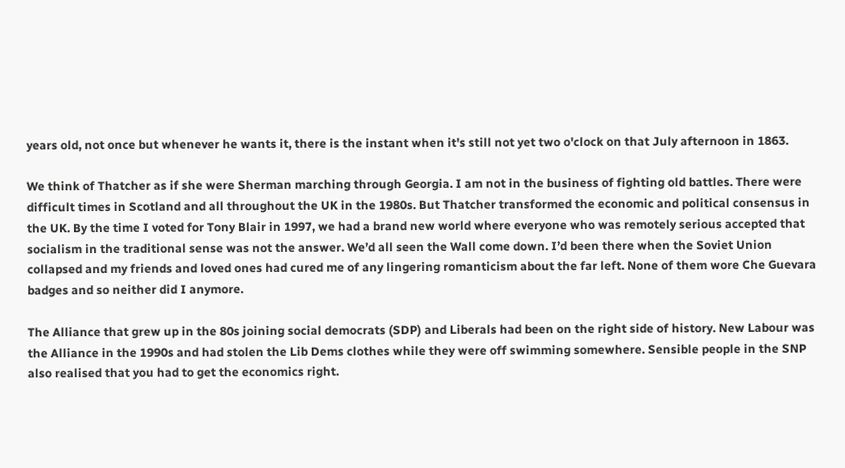years old, not once but whenever he wants it, there is the instant when it's still not yet two o'clock on that July afternoon in 1863.

We think of Thatcher as if she were Sherman marching through Georgia. I am not in the business of fighting old battles. There were difficult times in Scotland and all throughout the UK in the 1980s. But Thatcher transformed the economic and political consensus in the UK. By the time I voted for Tony Blair in 1997, we had a brand new world where everyone who was remotely serious accepted that socialism in the traditional sense was not the answer. We’d all seen the Wall come down. I’d been there when the Soviet Union collapsed and my friends and loved ones had cured me of any lingering romanticism about the far left. None of them wore Che Guevara badges and so neither did I anymore.

The Alliance that grew up in the 80s joining social democrats (SDP) and Liberals had been on the right side of history. New Labour was the Alliance in the 1990s and had stolen the Lib Dems clothes while they were off swimming somewhere. Sensible people in the SNP also realised that you had to get the economics right.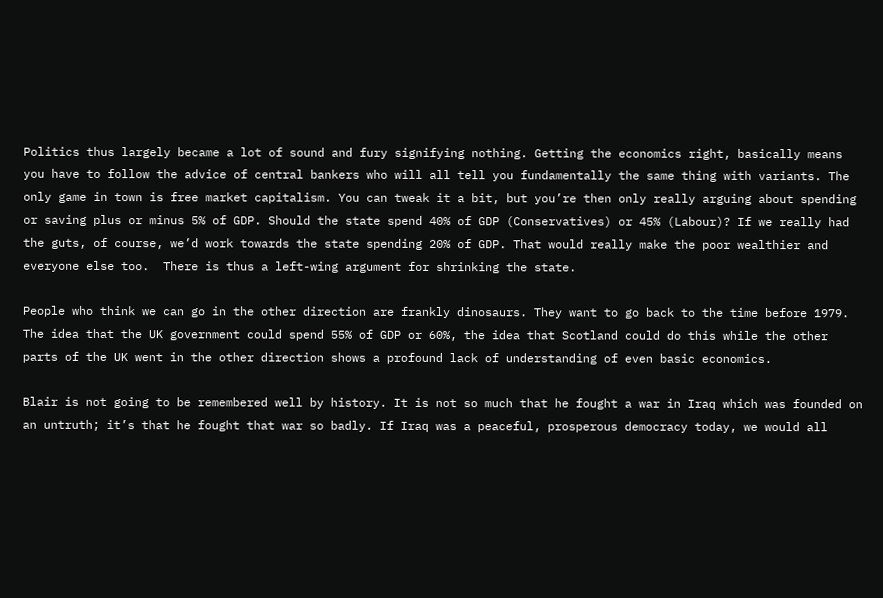Politics thus largely became a lot of sound and fury signifying nothing. Getting the economics right, basically means you have to follow the advice of central bankers who will all tell you fundamentally the same thing with variants. The only game in town is free market capitalism. You can tweak it a bit, but you’re then only really arguing about spending or saving plus or minus 5% of GDP. Should the state spend 40% of GDP (Conservatives) or 45% (Labour)? If we really had the guts, of course, we’d work towards the state spending 20% of GDP. That would really make the poor wealthier and everyone else too.  There is thus a left-wing argument for shrinking the state.

People who think we can go in the other direction are frankly dinosaurs. They want to go back to the time before 1979. The idea that the UK government could spend 55% of GDP or 60%, the idea that Scotland could do this while the other parts of the UK went in the other direction shows a profound lack of understanding of even basic economics.

Blair is not going to be remembered well by history. It is not so much that he fought a war in Iraq which was founded on an untruth; it’s that he fought that war so badly. If Iraq was a peaceful, prosperous democracy today, we would all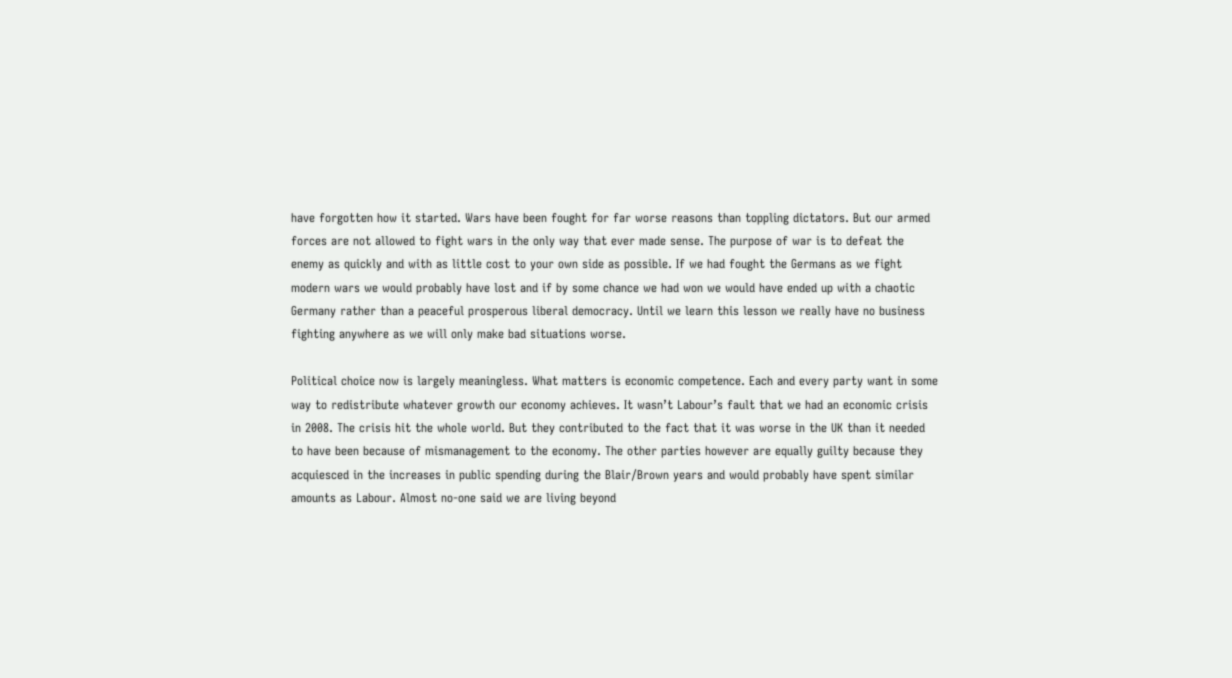have forgotten how it started. Wars have been fought for far worse reasons than toppling dictators. But our armed forces are not allowed to fight wars in the only way that ever made sense. The purpose of war is to defeat the enemy as quickly and with as little cost to your own side as possible. If we had fought the Germans as we fight modern wars we would probably have lost and if by some chance we had won we would have ended up with a chaotic Germany rather than a peaceful prosperous liberal democracy. Until we learn this lesson we really have no business fighting anywhere as we will only make bad situations worse.

Political choice now is largely meaningless. What matters is economic competence. Each and every party want in some way to redistribute whatever growth our economy achieves. It wasn’t Labour’s fault that we had an economic crisis in 2008. The crisis hit the whole world. But they contributed to the fact that it was worse in the UK than it needed to have been because of mismanagement to the economy. The other parties however are equally guilty because they acquiesced in the increases in public spending during the Blair/Brown years and would probably have spent similar amounts as Labour. Almost no-one said we are living beyond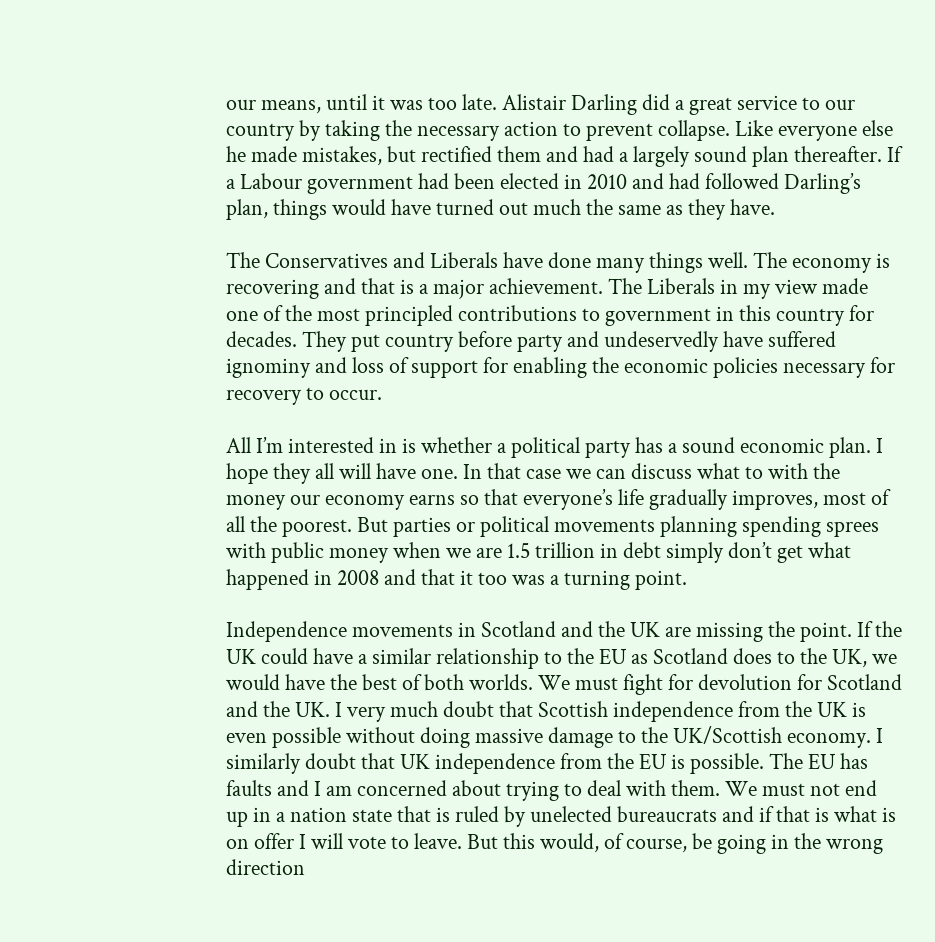our means, until it was too late. Alistair Darling did a great service to our country by taking the necessary action to prevent collapse. Like everyone else he made mistakes, but rectified them and had a largely sound plan thereafter. If a Labour government had been elected in 2010 and had followed Darling’s plan, things would have turned out much the same as they have.

The Conservatives and Liberals have done many things well. The economy is recovering and that is a major achievement. The Liberals in my view made one of the most principled contributions to government in this country for decades. They put country before party and undeservedly have suffered ignominy and loss of support for enabling the economic policies necessary for recovery to occur.

All I’m interested in is whether a political party has a sound economic plan. I hope they all will have one. In that case we can discuss what to with the money our economy earns so that everyone’s life gradually improves, most of all the poorest. But parties or political movements planning spending sprees with public money when we are 1.5 trillion in debt simply don’t get what happened in 2008 and that it too was a turning point.

Independence movements in Scotland and the UK are missing the point. If the UK could have a similar relationship to the EU as Scotland does to the UK, we would have the best of both worlds. We must fight for devolution for Scotland and the UK. I very much doubt that Scottish independence from the UK is even possible without doing massive damage to the UK/Scottish economy. I similarly doubt that UK independence from the EU is possible. The EU has faults and I am concerned about trying to deal with them. We must not end up in a nation state that is ruled by unelected bureaucrats and if that is what is on offer I will vote to leave. But this would, of course, be going in the wrong direction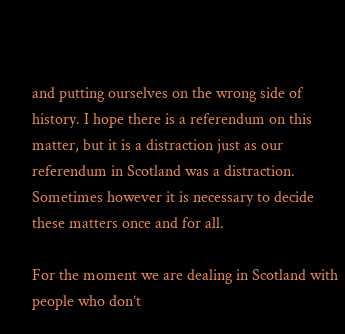and putting ourselves on the wrong side of history. I hope there is a referendum on this matter, but it is a distraction just as our referendum in Scotland was a distraction. Sometimes however it is necessary to decide these matters once and for all.

For the moment we are dealing in Scotland with people who don’t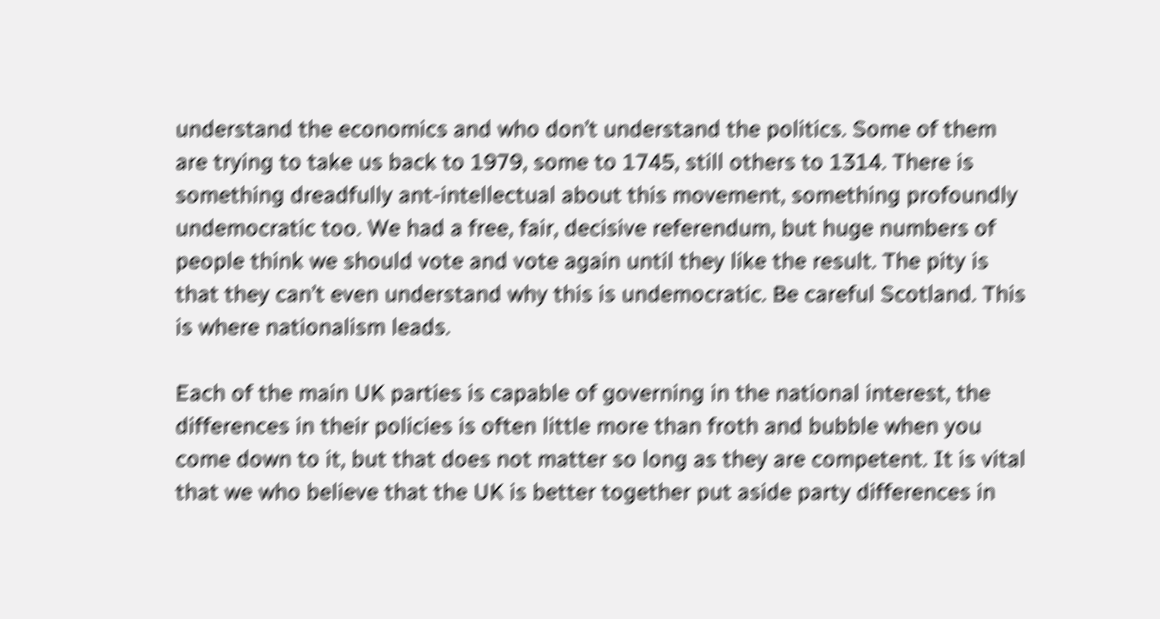understand the economics and who don’t understand the politics. Some of them are trying to take us back to 1979, some to 1745, still others to 1314. There is something dreadfully ant-intellectual about this movement, something profoundly undemocratic too. We had a free, fair, decisive referendum, but huge numbers of people think we should vote and vote again until they like the result. The pity is that they can’t even understand why this is undemocratic. Be careful Scotland. This is where nationalism leads.

Each of the main UK parties is capable of governing in the national interest, the differences in their policies is often little more than froth and bubble when you come down to it, but that does not matter so long as they are competent. It is vital that we who believe that the UK is better together put aside party differences in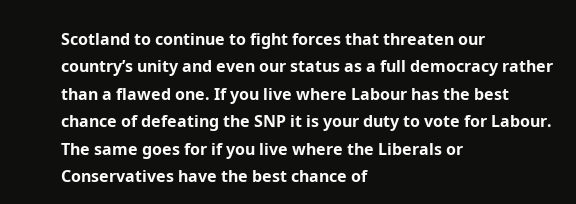Scotland to continue to fight forces that threaten our country’s unity and even our status as a full democracy rather than a flawed one. If you live where Labour has the best chance of defeating the SNP it is your duty to vote for Labour. The same goes for if you live where the Liberals or Conservatives have the best chance of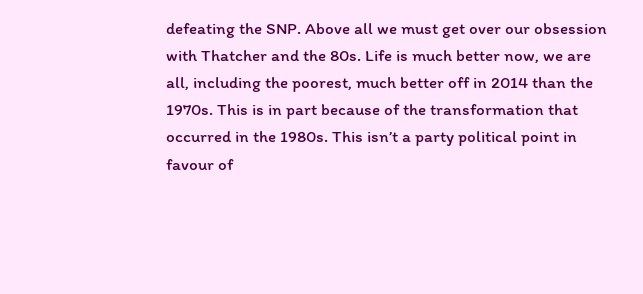defeating the SNP. Above all we must get over our obsession with Thatcher and the 80s. Life is much better now, we are all, including the poorest, much better off in 2014 than the 1970s. This is in part because of the transformation that occurred in the 1980s. This isn’t a party political point in favour of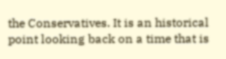the Conservatives. It is an historical point looking back on a time that is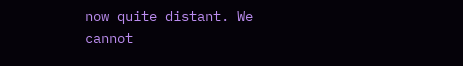now quite distant. We cannot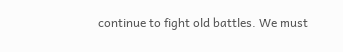continue to fight old battles. We must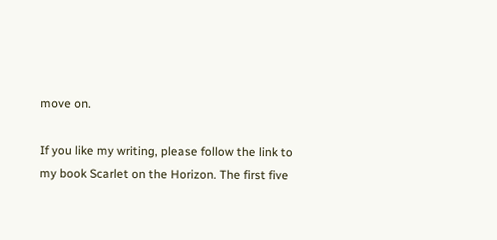move on.

If you like my writing, please follow the link to my book Scarlet on the Horizon. The first five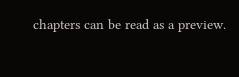chapters can be read as a preview.